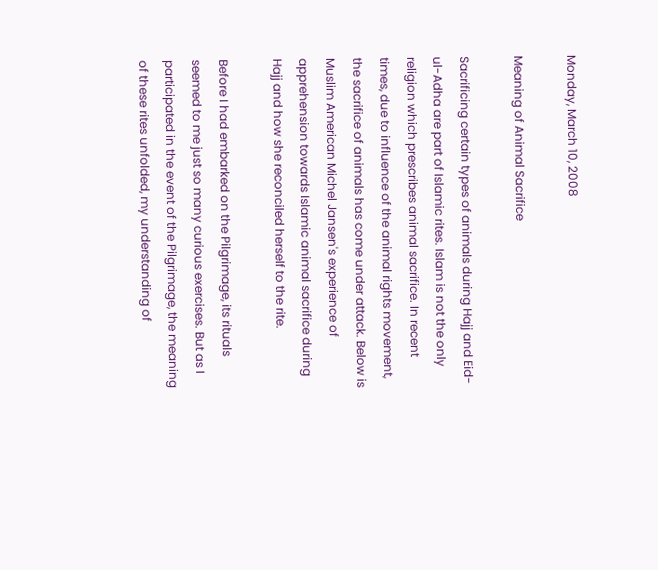Monday, March 10, 2008

Meaning of Animal Sacrifice

Sacrificing certain types of animals during Hajj and Eid-ul-Adha are part of Islamic rites. Islam is not the only religion which prescribes animal sacrifice. In recent times, due to influence of the animal rights movement, the sacrifice of animals has come under attack. Below is Muslim American Michel Jansen's experience of apprehension towards Islamic animal sacrifice during Hajj and how she reconciled herself to the rite.

Before I had embarked on the Pilgrimage, its rituals seemed to me just so many curious exercises. But as I participated in the event of the Pilgrimage, the meaning of these rites unfolded, my understanding of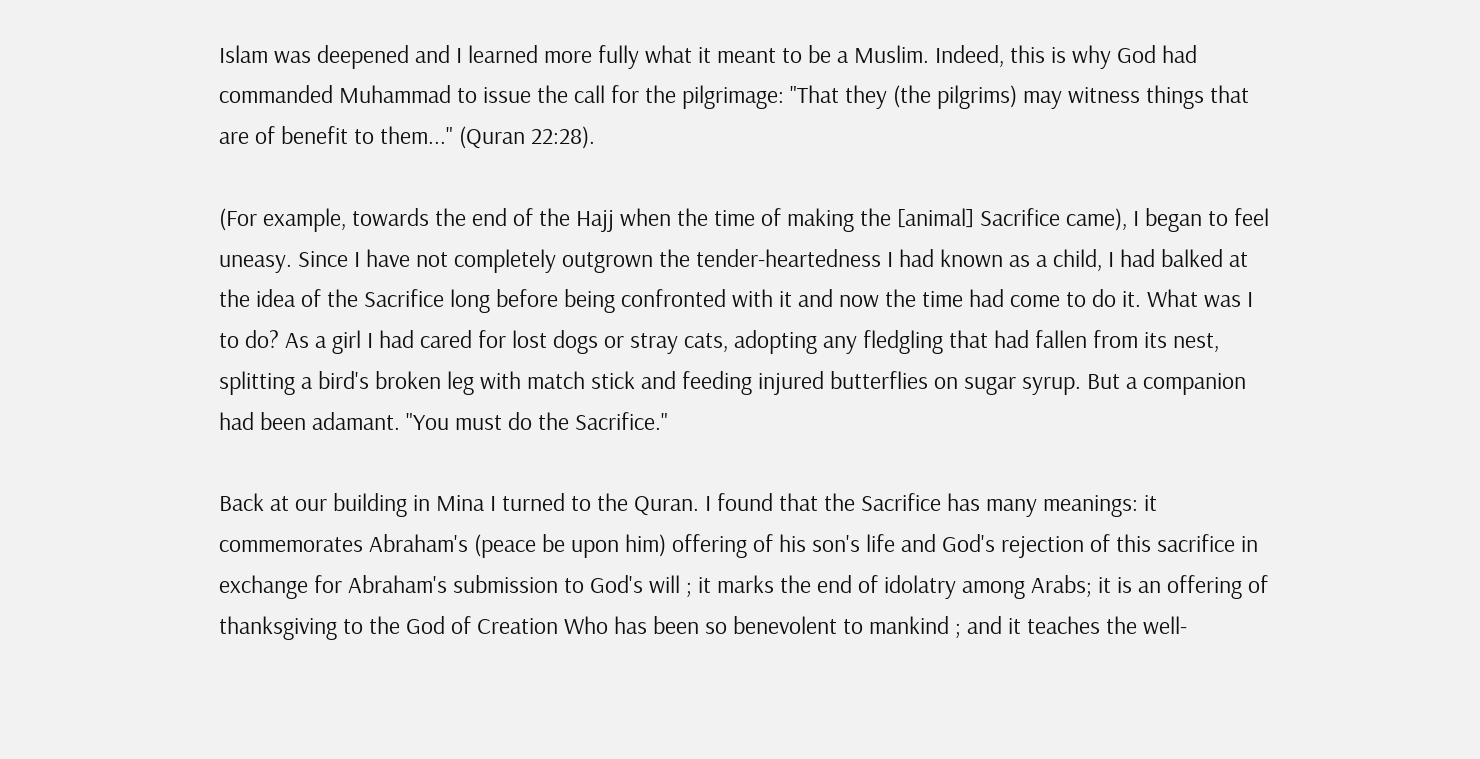Islam was deepened and I learned more fully what it meant to be a Muslim. Indeed, this is why God had commanded Muhammad to issue the call for the pilgrimage: "That they (the pilgrims) may witness things that are of benefit to them..." (Quran 22:28).

(For example, towards the end of the Hajj when the time of making the [animal] Sacrifice came), I began to feel uneasy. Since I have not completely outgrown the tender-heartedness I had known as a child, I had balked at the idea of the Sacrifice long before being confronted with it and now the time had come to do it. What was I to do? As a girl I had cared for lost dogs or stray cats, adopting any fledgling that had fallen from its nest, splitting a bird's broken leg with match stick and feeding injured butterflies on sugar syrup. But a companion had been adamant. "You must do the Sacrifice."

Back at our building in Mina I turned to the Quran. I found that the Sacrifice has many meanings: it commemorates Abraham's (peace be upon him) offering of his son's life and God's rejection of this sacrifice in exchange for Abraham's submission to God's will ; it marks the end of idolatry among Arabs; it is an offering of thanksgiving to the God of Creation Who has been so benevolent to mankind ; and it teaches the well-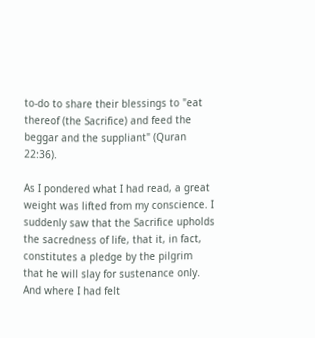to-do to share their blessings to "eat thereof (the Sacrifice) and feed the beggar and the suppliant" (Quran 22:36).

As I pondered what I had read, a great weight was lifted from my conscience. I suddenly saw that the Sacrifice upholds the sacredness of life, that it, in fact, constitutes a pledge by the pilgrim that he will slay for sustenance only. And where I had felt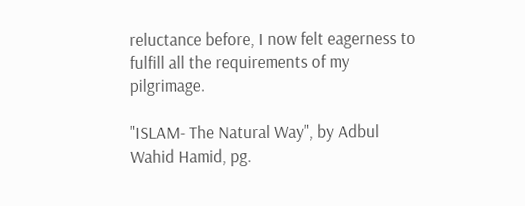reluctance before, I now felt eagerness to fulfill all the requirements of my pilgrimage.

"ISLAM- The Natural Way", by Adbul Wahid Hamid, pg.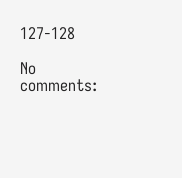127-128

No comments: